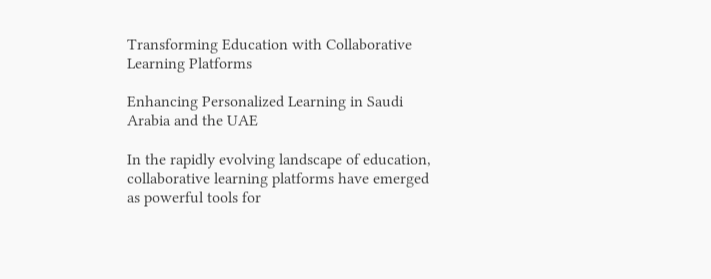Transforming Education with Collaborative Learning Platforms

Enhancing Personalized Learning in Saudi Arabia and the UAE

In the rapidly evolving landscape of education, collaborative learning platforms have emerged as powerful tools for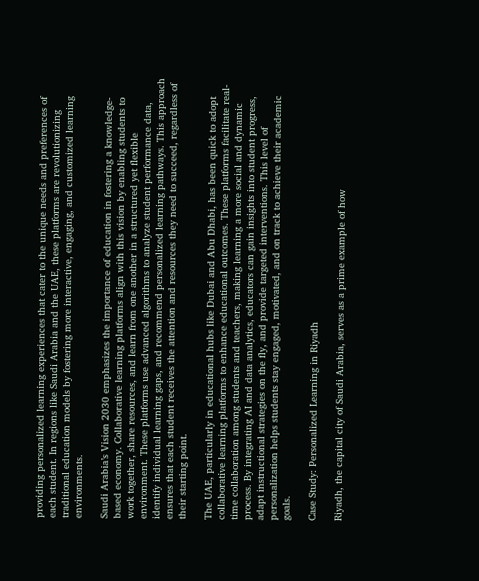providing personalized learning experiences that cater to the unique needs and preferences of each student. In regions like Saudi Arabia and the UAE, these platforms are revolutionizing traditional education models by fostering more interactive, engaging, and customized learning environments.

Saudi Arabia’s Vision 2030 emphasizes the importance of education in fostering a knowledge-based economy. Collaborative learning platforms align with this vision by enabling students to work together, share resources, and learn from one another in a structured yet flexible environment. These platforms use advanced algorithms to analyze student performance data, identify individual learning gaps, and recommend personalized learning pathways. This approach ensures that each student receives the attention and resources they need to succeed, regardless of their starting point.

The UAE, particularly in educational hubs like Dubai and Abu Dhabi, has been quick to adopt collaborative learning platforms to enhance educational outcomes. These platforms facilitate real-time collaboration among students and teachers, making learning a more social and dynamic process. By integrating AI and data analytics, educators can gain insights into student progress, adapt instructional strategies on the fly, and provide targeted interventions. This level of personalization helps students stay engaged, motivated, and on track to achieve their academic goals.

Case Study: Personalized Learning in Riyadh

Riyadh, the capital city of Saudi Arabia, serves as a prime example of how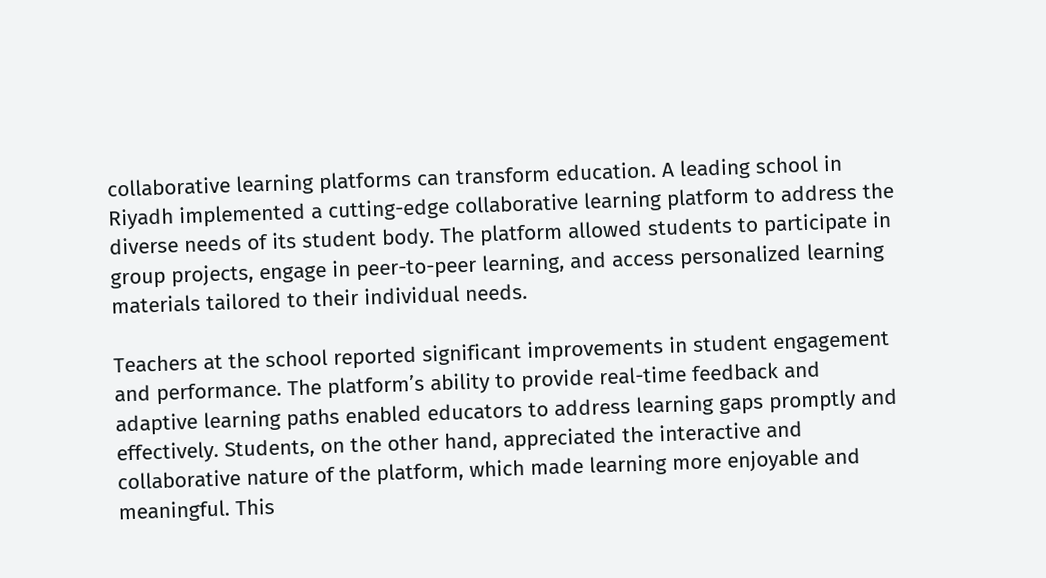collaborative learning platforms can transform education. A leading school in Riyadh implemented a cutting-edge collaborative learning platform to address the diverse needs of its student body. The platform allowed students to participate in group projects, engage in peer-to-peer learning, and access personalized learning materials tailored to their individual needs.

Teachers at the school reported significant improvements in student engagement and performance. The platform’s ability to provide real-time feedback and adaptive learning paths enabled educators to address learning gaps promptly and effectively. Students, on the other hand, appreciated the interactive and collaborative nature of the platform, which made learning more enjoyable and meaningful. This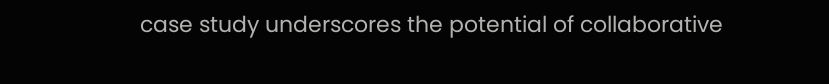case study underscores the potential of collaborative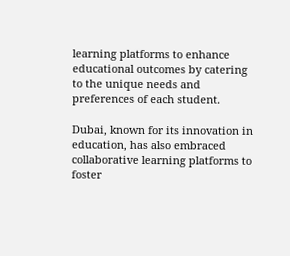learning platforms to enhance educational outcomes by catering to the unique needs and preferences of each student.

Dubai, known for its innovation in education, has also embraced collaborative learning platforms to foster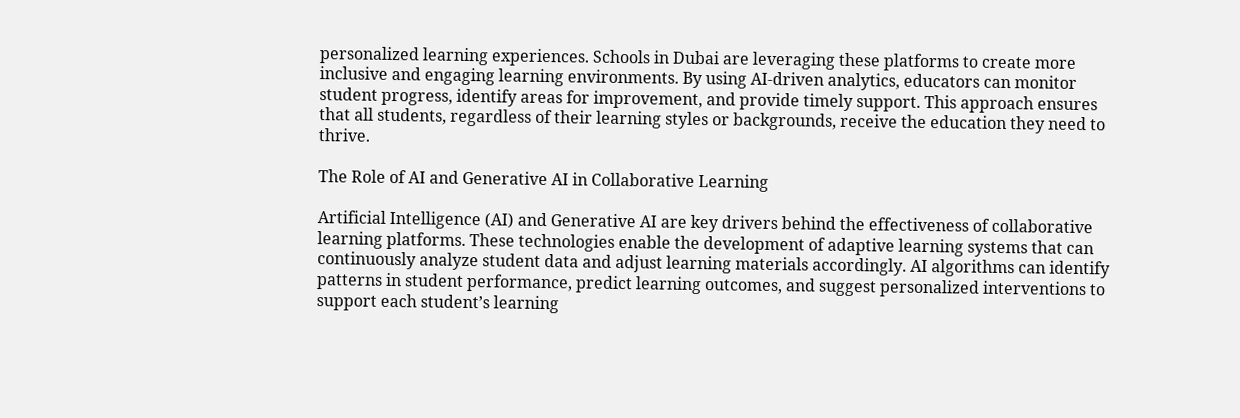personalized learning experiences. Schools in Dubai are leveraging these platforms to create more inclusive and engaging learning environments. By using AI-driven analytics, educators can monitor student progress, identify areas for improvement, and provide timely support. This approach ensures that all students, regardless of their learning styles or backgrounds, receive the education they need to thrive.

The Role of AI and Generative AI in Collaborative Learning

Artificial Intelligence (AI) and Generative AI are key drivers behind the effectiveness of collaborative learning platforms. These technologies enable the development of adaptive learning systems that can continuously analyze student data and adjust learning materials accordingly. AI algorithms can identify patterns in student performance, predict learning outcomes, and suggest personalized interventions to support each student’s learning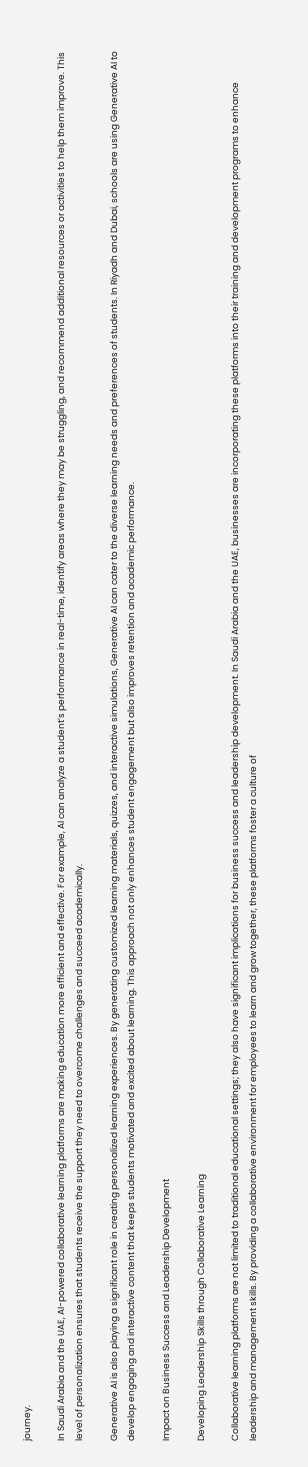journey.

In Saudi Arabia and the UAE, AI-powered collaborative learning platforms are making education more efficient and effective. For example, AI can analyze a student’s performance in real-time, identify areas where they may be struggling, and recommend additional resources or activities to help them improve. This level of personalization ensures that students receive the support they need to overcome challenges and succeed academically.

Generative AI is also playing a significant role in creating personalized learning experiences. By generating customized learning materials, quizzes, and interactive simulations, Generative AI can cater to the diverse learning needs and preferences of students. In Riyadh and Dubai, schools are using Generative AI to develop engaging and interactive content that keeps students motivated and excited about learning. This approach not only enhances student engagement but also improves retention and academic performance.

Impact on Business Success and Leadership Development

Developing Leadership Skills through Collaborative Learning

Collaborative learning platforms are not limited to traditional educational settings; they also have significant implications for business success and leadership development. In Saudi Arabia and the UAE, businesses are incorporating these platforms into their training and development programs to enhance leadership and management skills. By providing a collaborative environment for employees to learn and grow together, these platforms foster a culture of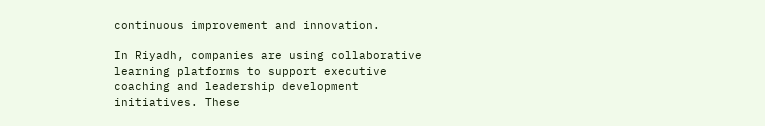continuous improvement and innovation.

In Riyadh, companies are using collaborative learning platforms to support executive coaching and leadership development initiatives. These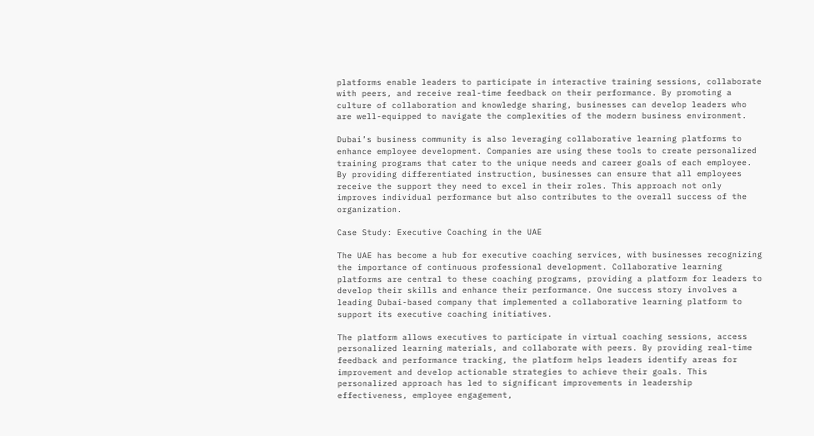platforms enable leaders to participate in interactive training sessions, collaborate with peers, and receive real-time feedback on their performance. By promoting a culture of collaboration and knowledge sharing, businesses can develop leaders who are well-equipped to navigate the complexities of the modern business environment.

Dubai’s business community is also leveraging collaborative learning platforms to enhance employee development. Companies are using these tools to create personalized training programs that cater to the unique needs and career goals of each employee. By providing differentiated instruction, businesses can ensure that all employees receive the support they need to excel in their roles. This approach not only improves individual performance but also contributes to the overall success of the organization.

Case Study: Executive Coaching in the UAE

The UAE has become a hub for executive coaching services, with businesses recognizing the importance of continuous professional development. Collaborative learning platforms are central to these coaching programs, providing a platform for leaders to develop their skills and enhance their performance. One success story involves a leading Dubai-based company that implemented a collaborative learning platform to support its executive coaching initiatives.

The platform allows executives to participate in virtual coaching sessions, access personalized learning materials, and collaborate with peers. By providing real-time feedback and performance tracking, the platform helps leaders identify areas for improvement and develop actionable strategies to achieve their goals. This personalized approach has led to significant improvements in leadership effectiveness, employee engagement,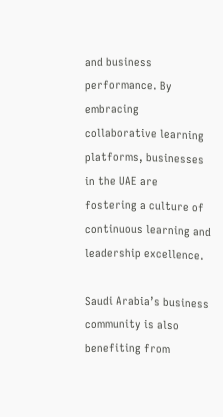and business performance. By embracing collaborative learning platforms, businesses in the UAE are fostering a culture of continuous learning and leadership excellence.

Saudi Arabia’s business community is also benefiting from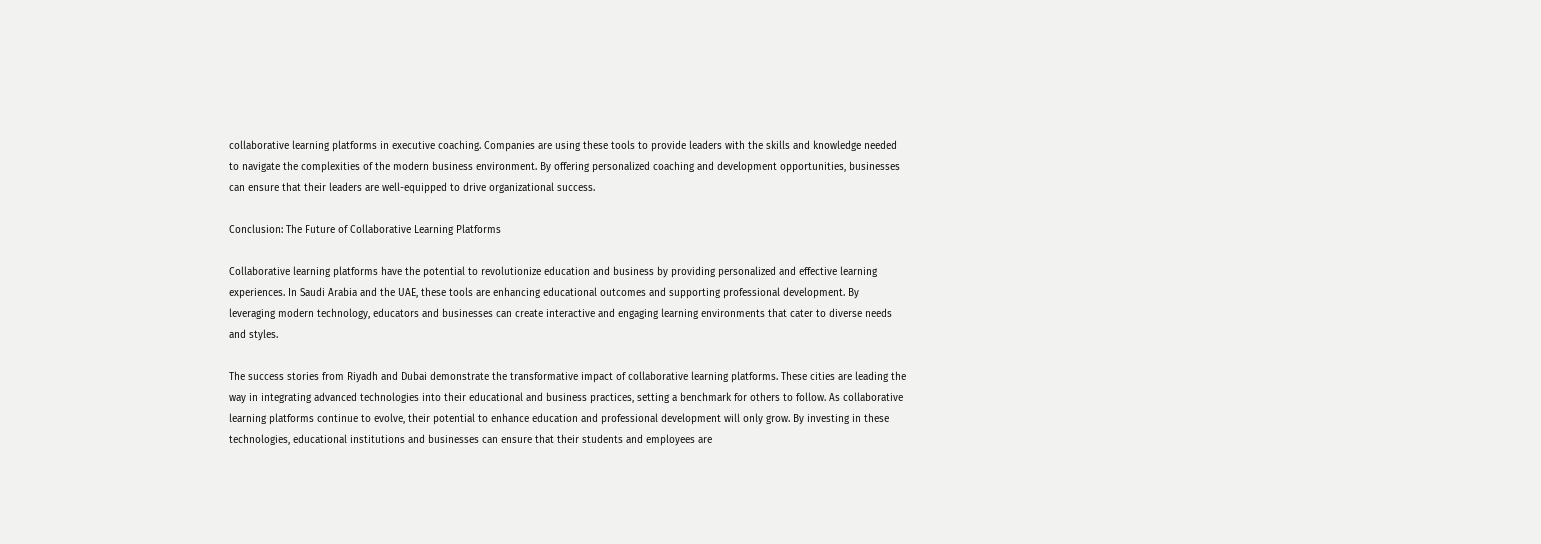collaborative learning platforms in executive coaching. Companies are using these tools to provide leaders with the skills and knowledge needed to navigate the complexities of the modern business environment. By offering personalized coaching and development opportunities, businesses can ensure that their leaders are well-equipped to drive organizational success.

Conclusion: The Future of Collaborative Learning Platforms

Collaborative learning platforms have the potential to revolutionize education and business by providing personalized and effective learning experiences. In Saudi Arabia and the UAE, these tools are enhancing educational outcomes and supporting professional development. By leveraging modern technology, educators and businesses can create interactive and engaging learning environments that cater to diverse needs and styles.

The success stories from Riyadh and Dubai demonstrate the transformative impact of collaborative learning platforms. These cities are leading the way in integrating advanced technologies into their educational and business practices, setting a benchmark for others to follow. As collaborative learning platforms continue to evolve, their potential to enhance education and professional development will only grow. By investing in these technologies, educational institutions and businesses can ensure that their students and employees are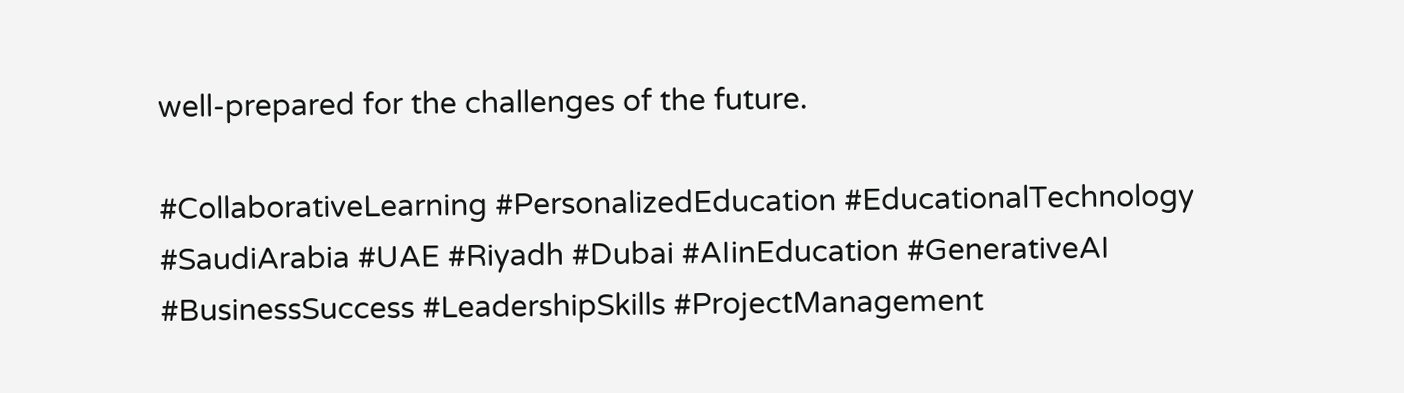well-prepared for the challenges of the future.

#CollaborativeLearning #PersonalizedEducation #EducationalTechnology #SaudiArabia #UAE #Riyadh #Dubai #AIinEducation #GenerativeAI #BusinessSuccess #LeadershipSkills #ProjectManagement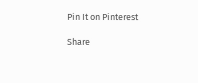Pin It on Pinterest

Share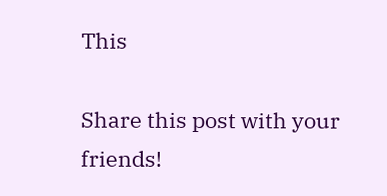This

Share this post with your friends!